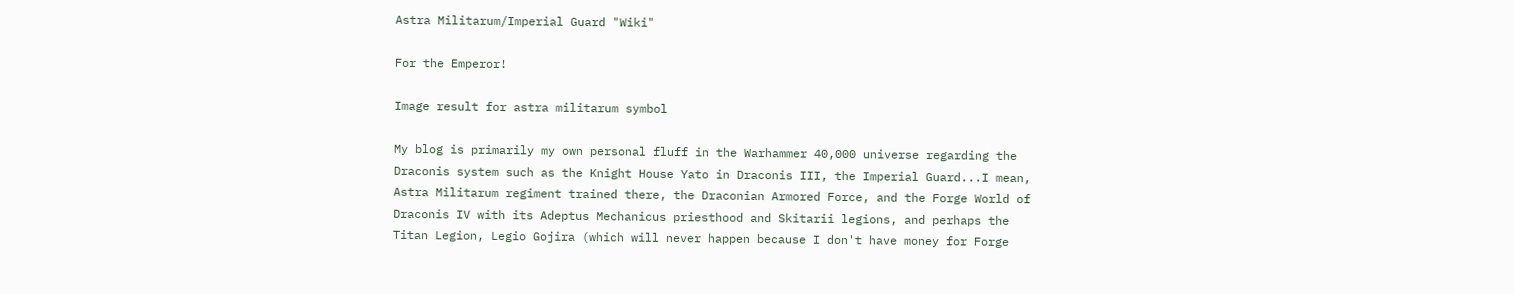Astra Militarum/Imperial Guard "Wiki"

For the Emperor!

Image result for astra militarum symbol

My blog is primarily my own personal fluff in the Warhammer 40,000 universe regarding the Draconis system such as the Knight House Yato in Draconis III, the Imperial Guard...I mean, Astra Militarum regiment trained there, the Draconian Armored Force, and the Forge World of Draconis IV with its Adeptus Mechanicus priesthood and Skitarii legions, and perhaps the Titan Legion, Legio Gojira (which will never happen because I don't have money for Forge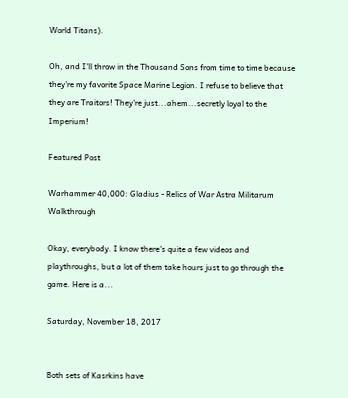World Titans).

Oh, and I'll throw in the Thousand Sons from time to time because they're my favorite Space Marine Legion. I refuse to believe that they are Traitors! They're just...ahem...secretly loyal to the Imperium!

Featured Post

Warhammer 40,000: Gladius - Relics of War Astra Militarum Walkthrough

Okay, everybody. I know there's quite a few videos and playthroughs, but a lot of them take hours just to go through the game. Here is a...

Saturday, November 18, 2017


Both sets of Kasrkins have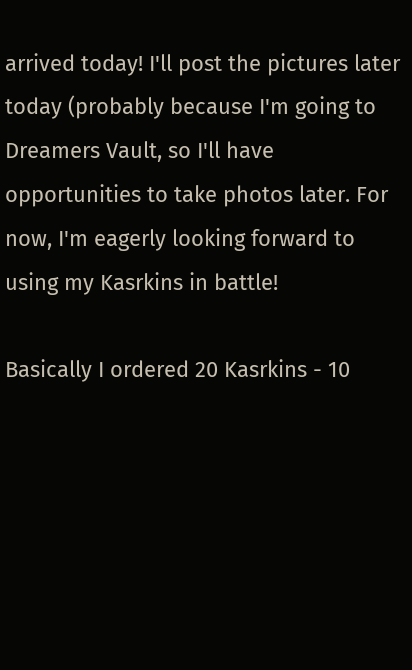arrived today! I'll post the pictures later today (probably because I'm going to Dreamers Vault, so I'll have opportunities to take photos later. For now, I'm eagerly looking forward to using my Kasrkins in battle!

Basically I ordered 20 Kasrkins - 10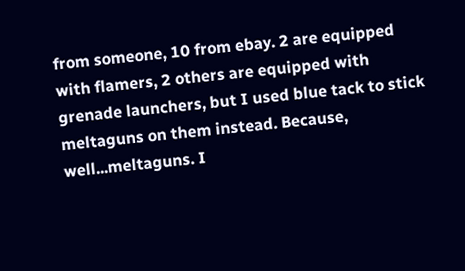from someone, 10 from ebay. 2 are equipped with flamers, 2 others are equipped with grenade launchers, but I used blue tack to stick meltaguns on them instead. Because, well...meltaguns. I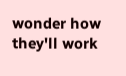wonder how they'll work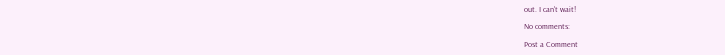out. I can't wait!

No comments:

Post a Comment